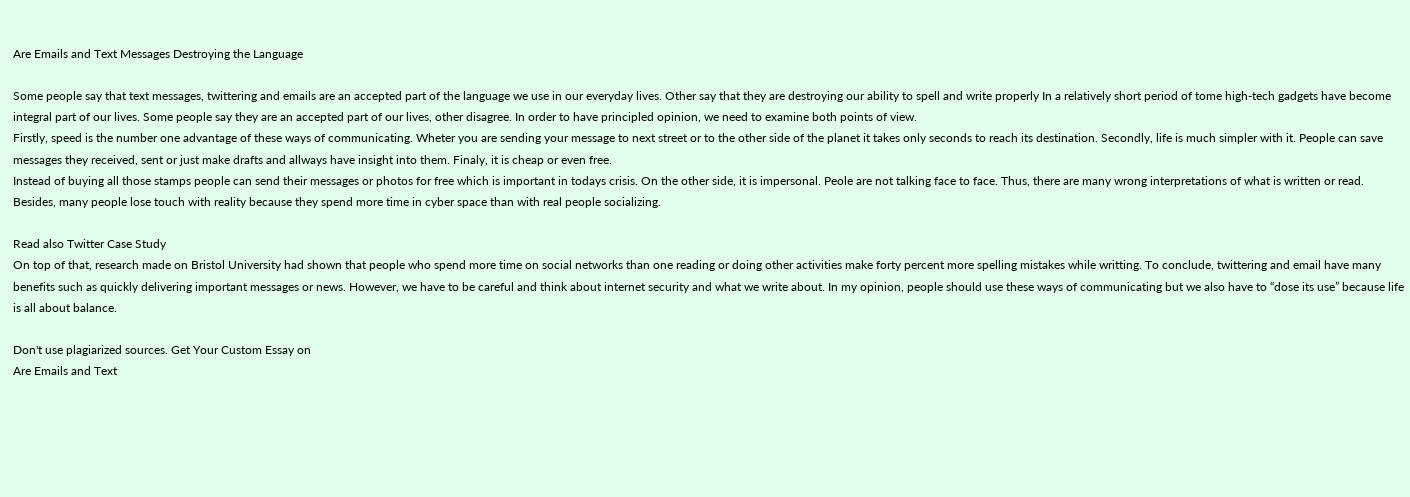Are Emails and Text Messages Destroying the Language

Some people say that text messages, twittering and emails are an accepted part of the language we use in our everyday lives. Other say that they are destroying our ability to spell and write properly In a relatively short period of tome high-tech gadgets have become integral part of our lives. Some people say they are an accepted part of our lives, other disagree. In order to have principled opinion, we need to examine both points of view.
Firstly, speed is the number one advantage of these ways of communicating. Wheter you are sending your message to next street or to the other side of the planet it takes only seconds to reach its destination. Secondly, life is much simpler with it. People can save messages they received, sent or just make drafts and allways have insight into them. Finaly, it is cheap or even free.
Instead of buying all those stamps people can send their messages or photos for free which is important in todays crisis. On the other side, it is impersonal. Peole are not talking face to face. Thus, there are many wrong interpretations of what is written or read. Besides, many people lose touch with reality because they spend more time in cyber space than with real people socializing.

Read also Twitter Case Study
On top of that, research made on Bristol University had shown that people who spend more time on social networks than one reading or doing other activities make forty percent more spelling mistakes while writting. To conclude, twittering and email have many benefits such as quickly delivering important messages or news. However, we have to be careful and think about internet security and what we write about. In my opinion, people should use these ways of communicating but we also have to “dose its use” because life is all about balance.

Don't use plagiarized sources. Get Your Custom Essay on
Are Emails and Text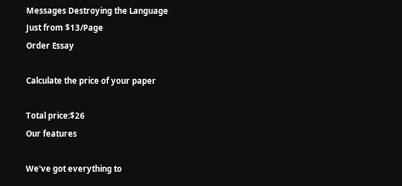Messages Destroying the Language
Just from $13/Page
Order Essay

Calculate the price of your paper

Total price:$26
Our features

We've got everything to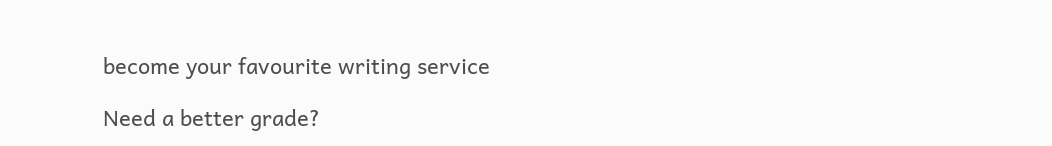become your favourite writing service

Need a better grade?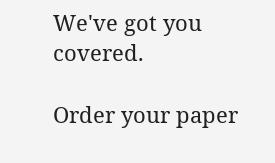We've got you covered.

Order your paper